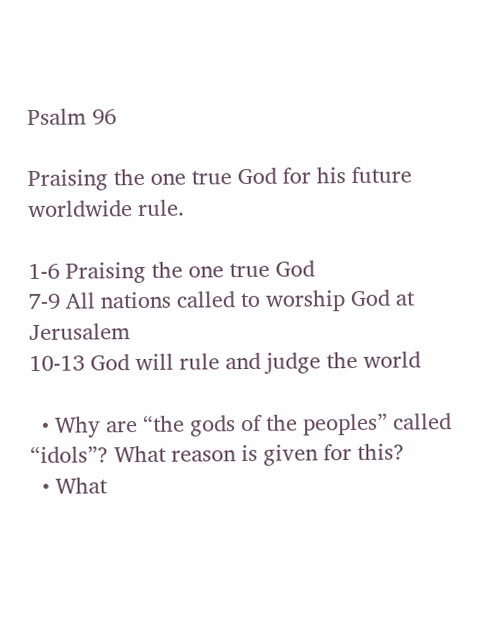Psalm 96

Praising the one true God for his future worldwide rule.

1-6 Praising the one true God
7-9 All nations called to worship God at Jerusalem
10-13 God will rule and judge the world

  • Why are “the gods of the peoples” called “idols”? What reason is given for this?
  • What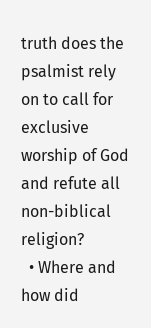truth does the psalmist rely on to call for exclusive worship of God and refute all non-biblical religion?
  • Where and how did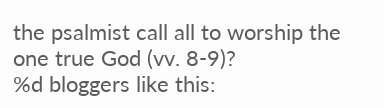the psalmist call all to worship the one true God (vv. 8-9)?
%d bloggers like this: